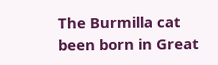The Burmilla cat been born in Great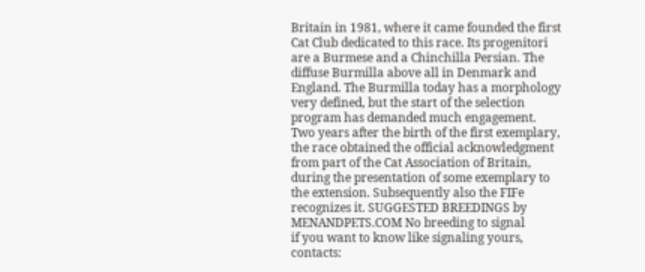Britain in 1981, where it came founded the first Cat Club dedicated to this race. Its progenitori are a Burmese and a Chinchilla Persian. The diffuse Burmilla above all in Denmark and England. The Burmilla today has a morphology very defined, but the start of the selection program has demanded much engagement. Two years after the birth of the first exemplary, the race obtained the official acknowledgment from part of the Cat Association of Britain, during the presentation of some exemplary to the extension. Subsequently also the FIFe recognizes it. SUGGESTED BREEDINGS by MENANDPETS.COM No breeding to signal
if you want to know like signaling yours, contacts: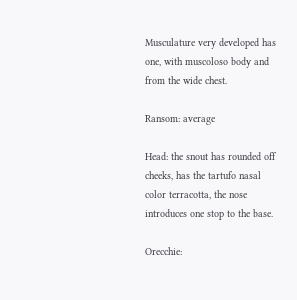Musculature very developed has one, with muscoloso body and from the wide chest.

Ransom: average

Head: the snout has rounded off cheeks, has the tartufo nasal color terracotta, the nose introduces one stop to the base.

Orecchie: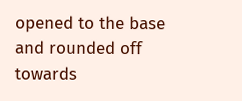opened to the base and rounded off towards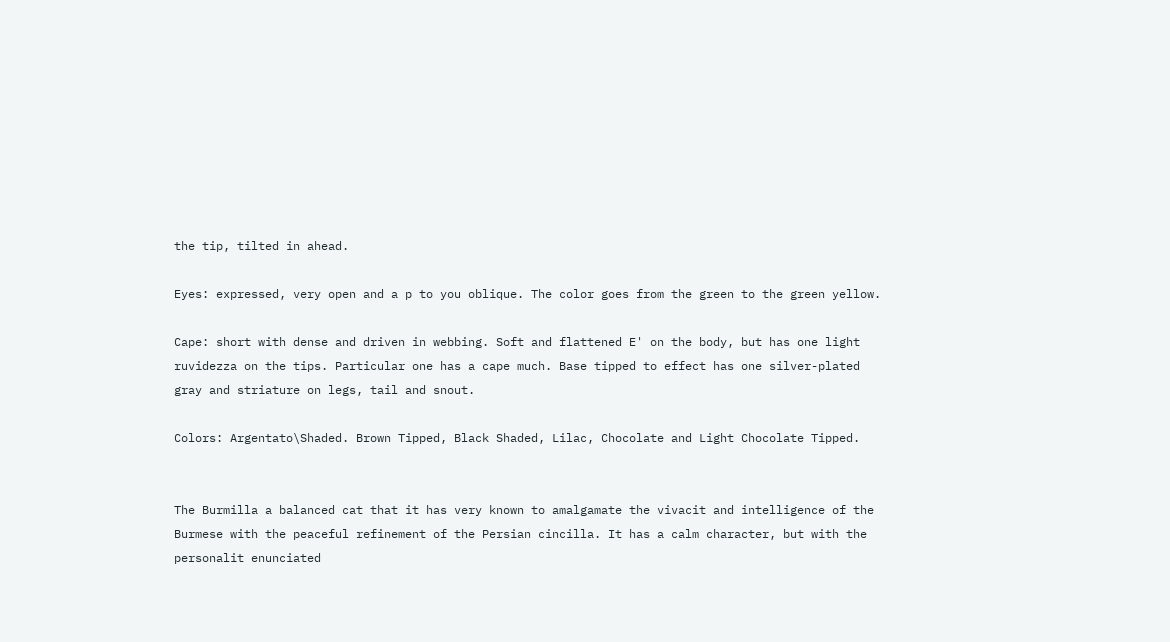the tip, tilted in ahead.

Eyes: expressed, very open and a p to you oblique. The color goes from the green to the green yellow.

Cape: short with dense and driven in webbing. Soft and flattened E' on the body, but has one light ruvidezza on the tips. Particular one has a cape much. Base tipped to effect has one silver-plated gray and striature on legs, tail and snout.

Colors: Argentato\Shaded. Brown Tipped, Black Shaded, Lilac, Chocolate and Light Chocolate Tipped.


The Burmilla a balanced cat that it has very known to amalgamate the vivacit and intelligence of the Burmese with the peaceful refinement of the Persian cincilla. It has a calm character, but with the personalit enunciated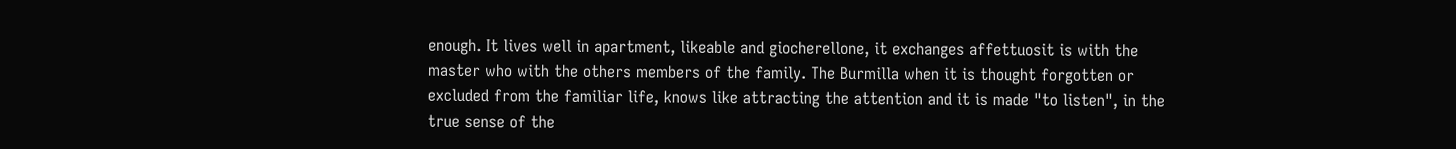enough. It lives well in apartment, likeable and giocherellone, it exchanges affettuosit is with the master who with the others members of the family. The Burmilla when it is thought forgotten or excluded from the familiar life, knows like attracting the attention and it is made "to listen", in the true sense of the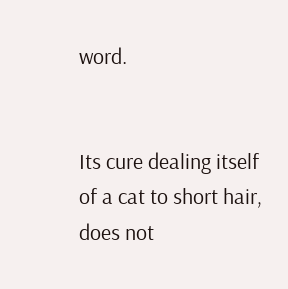word.


Its cure dealing itself of a cat to short hair, does not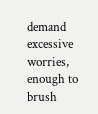demand excessive worries, enough to brush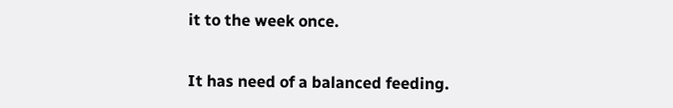it to the week once.


It has need of a balanced feeding.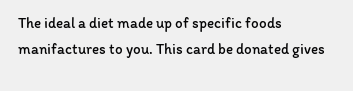The ideal a diet made up of specific foods manifactures to you. This card be donated gives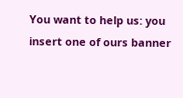You want to help us: you insert one of ours banner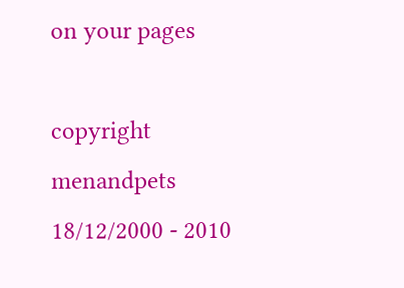on your pages

copyright menandpets 18/12/2000 - 2010